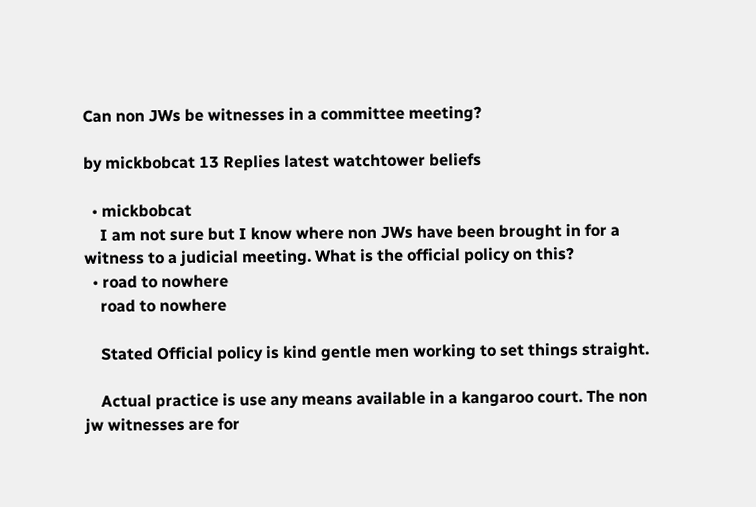Can non JWs be witnesses in a committee meeting?

by mickbobcat 13 Replies latest watchtower beliefs

  • mickbobcat
    I am not sure but I know where non JWs have been brought in for a witness to a judicial meeting. What is the official policy on this?
  • road to nowhere
    road to nowhere

    Stated Official policy is kind gentle men working to set things straight.

    Actual practice is use any means available in a kangaroo court. The non jw witnesses are for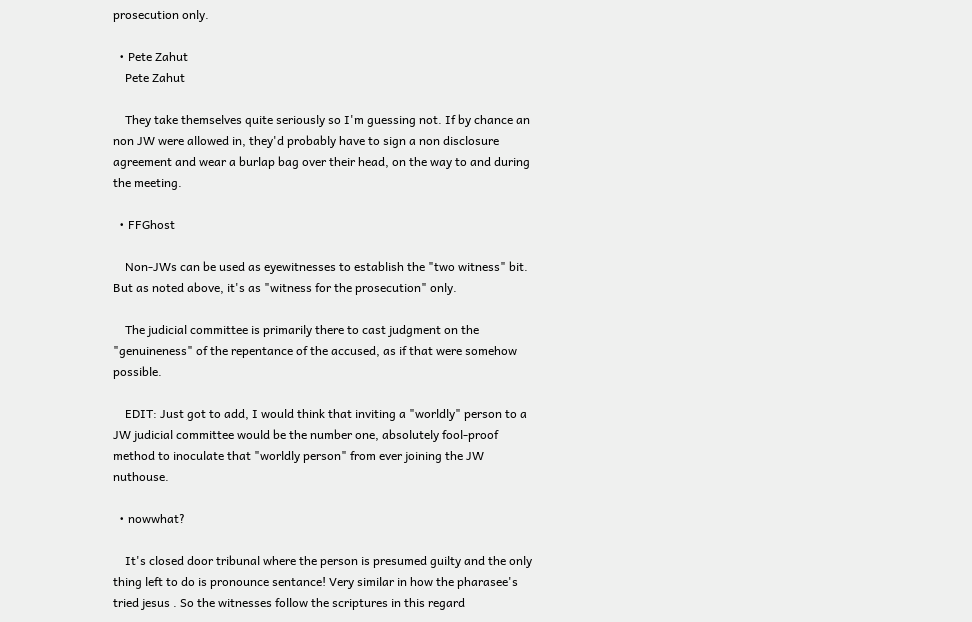prosecution only.

  • Pete Zahut
    Pete Zahut

    They take themselves quite seriously so I'm guessing not. If by chance an non JW were allowed in, they'd probably have to sign a non disclosure agreement and wear a burlap bag over their head, on the way to and during the meeting.

  • FFGhost

    Non-JWs can be used as eyewitnesses to establish the "two witness" bit. But as noted above, it's as "witness for the prosecution" only.

    The judicial committee is primarily there to cast judgment on the "genuineness" of the repentance of the accused, as if that were somehow possible.

    EDIT: Just got to add, I would think that inviting a "worldly" person to a JW judicial committee would be the number one, absolutely fool-proof method to inoculate that "worldly person" from ever joining the JW nuthouse.

  • nowwhat?

    It's closed door tribunal where the person is presumed guilty and the only thing left to do is pronounce sentance! Very similar in how the pharasee's tried jesus . So the witnesses follow the scriptures in this regard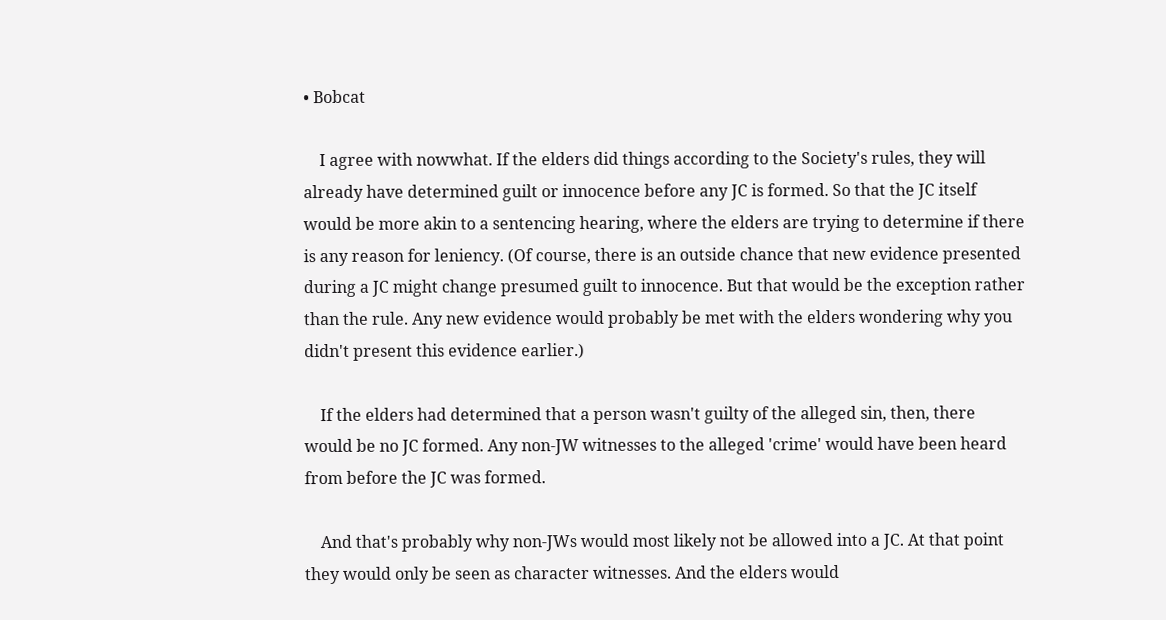• Bobcat

    I agree with nowwhat. If the elders did things according to the Society's rules, they will already have determined guilt or innocence before any JC is formed. So that the JC itself would be more akin to a sentencing hearing, where the elders are trying to determine if there is any reason for leniency. (Of course, there is an outside chance that new evidence presented during a JC might change presumed guilt to innocence. But that would be the exception rather than the rule. Any new evidence would probably be met with the elders wondering why you didn't present this evidence earlier.)

    If the elders had determined that a person wasn't guilty of the alleged sin, then, there would be no JC formed. Any non-JW witnesses to the alleged 'crime' would have been heard from before the JC was formed.

    And that's probably why non-JWs would most likely not be allowed into a JC. At that point they would only be seen as character witnesses. And the elders would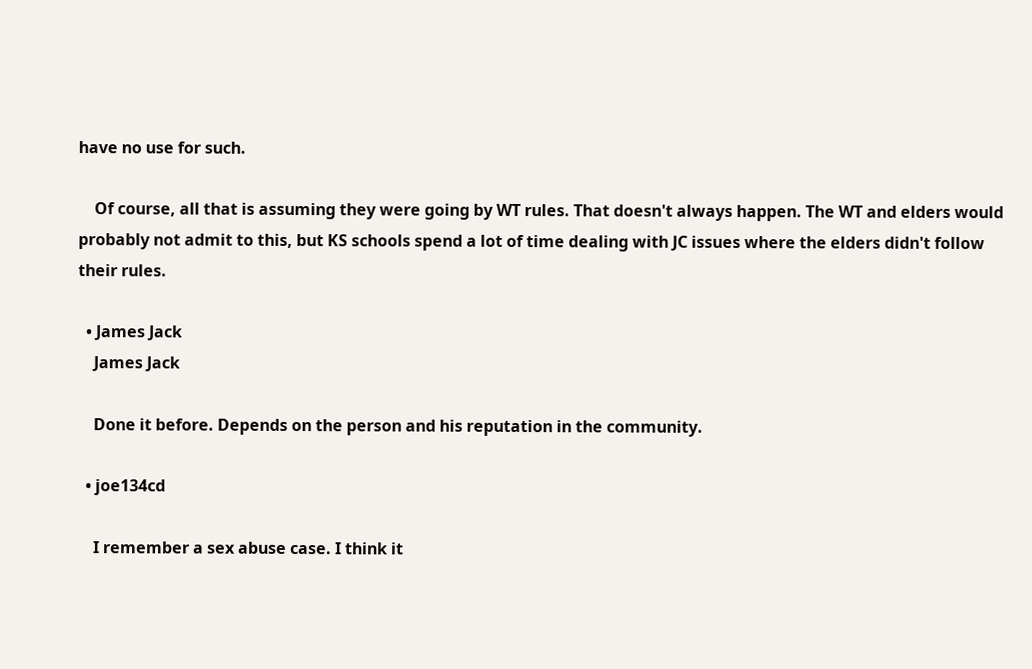have no use for such.

    Of course, all that is assuming they were going by WT rules. That doesn't always happen. The WT and elders would probably not admit to this, but KS schools spend a lot of time dealing with JC issues where the elders didn't follow their rules.

  • James Jack
    James Jack

    Done it before. Depends on the person and his reputation in the community.

  • joe134cd

    I remember a sex abuse case. I think it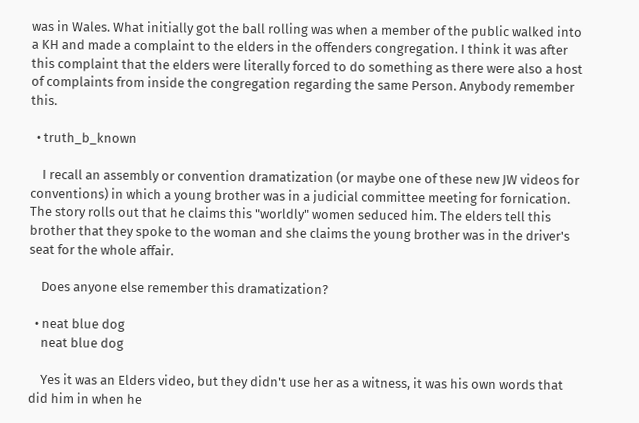was in Wales. What initially got the ball rolling was when a member of the public walked into a KH and made a complaint to the elders in the offenders congregation. I think it was after this complaint that the elders were literally forced to do something as there were also a host of complaints from inside the congregation regarding the same Person. Anybody remember this.

  • truth_b_known

    I recall an assembly or convention dramatization (or maybe one of these new JW videos for conventions) in which a young brother was in a judicial committee meeting for fornication. The story rolls out that he claims this "worldly" women seduced him. The elders tell this brother that they spoke to the woman and she claims the young brother was in the driver's seat for the whole affair.

    Does anyone else remember this dramatization?

  • neat blue dog
    neat blue dog

    Yes it was an Elders video, but they didn't use her as a witness, it was his own words that did him in when he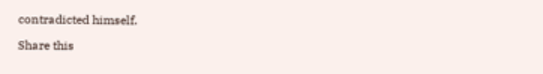contradicted himself.

Share this